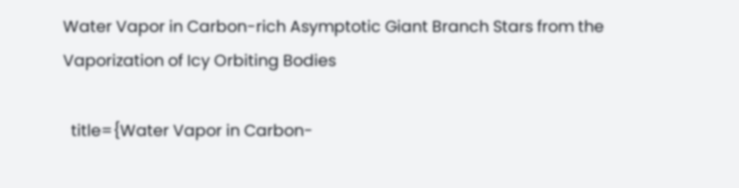Water Vapor in Carbon-rich Asymptotic Giant Branch Stars from the Vaporization of Icy Orbiting Bodies

  title={Water Vapor in Carbon-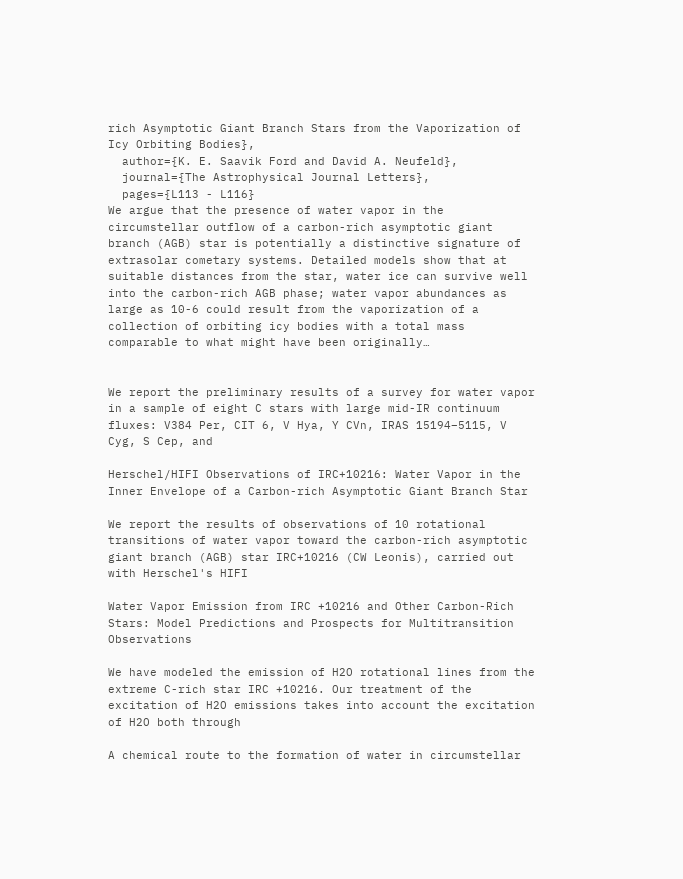rich Asymptotic Giant Branch Stars from the Vaporization of Icy Orbiting Bodies},
  author={K. E. Saavik Ford and David A. Neufeld},
  journal={The Astrophysical Journal Letters},
  pages={L113 - L116}
We argue that the presence of water vapor in the circumstellar outflow of a carbon-rich asymptotic giant branch (AGB) star is potentially a distinctive signature of extrasolar cometary systems. Detailed models show that at suitable distances from the star, water ice can survive well into the carbon-rich AGB phase; water vapor abundances as large as 10-6 could result from the vaporization of a collection of orbiting icy bodies with a total mass comparable to what might have been originally…


We report the preliminary results of a survey for water vapor in a sample of eight C stars with large mid-IR continuum fluxes: V384 Per, CIT 6, V Hya, Y CVn, IRAS 15194−5115, V Cyg, S Cep, and

Herschel/HIFI Observations of IRC+10216: Water Vapor in the Inner Envelope of a Carbon-rich Asymptotic Giant Branch Star

We report the results of observations of 10 rotational transitions of water vapor toward the carbon-rich asymptotic giant branch (AGB) star IRC+10216 (CW Leonis), carried out with Herschel's HIFI

Water Vapor Emission from IRC +10216 and Other Carbon-Rich Stars: Model Predictions and Prospects for Multitransition Observations

We have modeled the emission of H2O rotational lines from the extreme C-rich star IRC +10216. Our treatment of the excitation of H2O emissions takes into account the excitation of H2O both through

A chemical route to the formation of water in circumstellar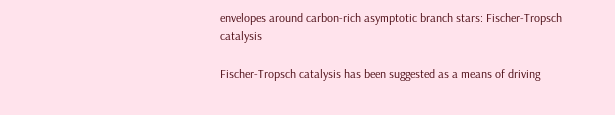envelopes around carbon-rich asymptotic branch stars: Fischer-Tropsch catalysis

Fischer-Tropsch catalysis has been suggested as a means of driving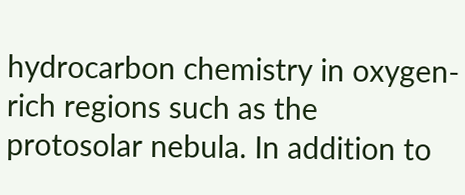hydrocarbon chemistry in oxygen-rich regions such as the protosolar nebula. In addition to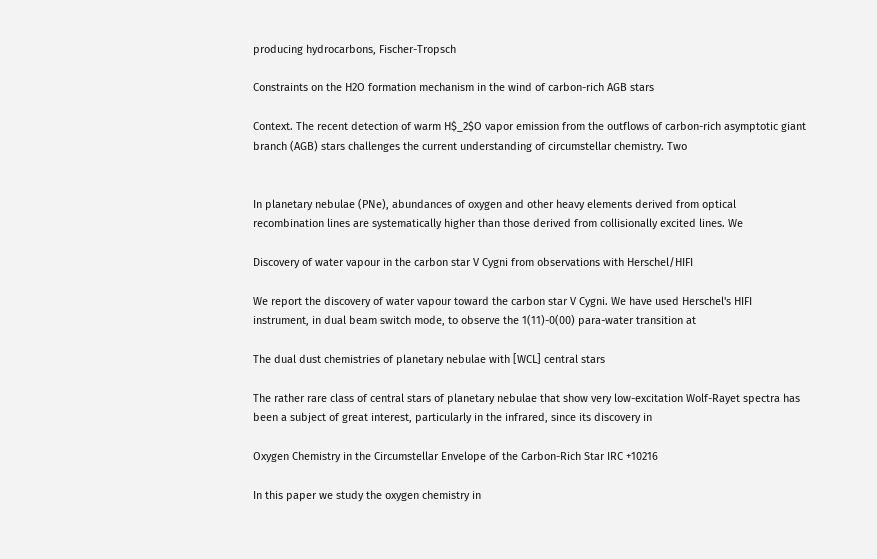producing hydrocarbons, Fischer-Tropsch

Constraints on the H2O formation mechanism in the wind of carbon-rich AGB stars

Context. The recent detection of warm H$_2$O vapor emission from the outflows of carbon-rich asymptotic giant branch (AGB) stars challenges the current understanding of circumstellar chemistry. Two


In planetary nebulae (PNe), abundances of oxygen and other heavy elements derived from optical recombination lines are systematically higher than those derived from collisionally excited lines. We

Discovery of water vapour in the carbon star V Cygni from observations with Herschel/HIFI

We report the discovery of water vapour toward the carbon star V Cygni. We have used Herschel's HIFI instrument, in dual beam switch mode, to observe the 1(11)-0(00) para-water transition at

The dual dust chemistries of planetary nebulae with [WCL] central stars

The rather rare class of central stars of planetary nebulae that show very low-excitation Wolf-Rayet spectra has been a subject of great interest, particularly in the infrared, since its discovery in

Oxygen Chemistry in the Circumstellar Envelope of the Carbon-Rich Star IRC +10216

In this paper we study the oxygen chemistry in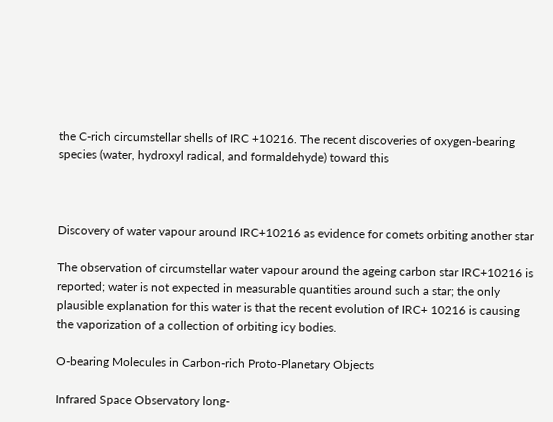the C-rich circumstellar shells of IRC +10216. The recent discoveries of oxygen-bearing species (water, hydroxyl radical, and formaldehyde) toward this



Discovery of water vapour around IRC+10216 as evidence for comets orbiting another star

The observation of circumstellar water vapour around the ageing carbon star IRC+10216 is reported; water is not expected in measurable quantities around such a star; the only plausible explanation for this water is that the recent evolution of IRC+ 10216 is causing the vaporization of a collection of orbiting icy bodies.

O-bearing Molecules in Carbon-rich Proto-Planetary Objects

Infrared Space Observatory long-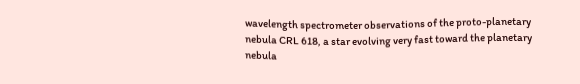wavelength spectrometer observations of the proto-planetary nebula CRL 618, a star evolving very fast toward the planetary nebula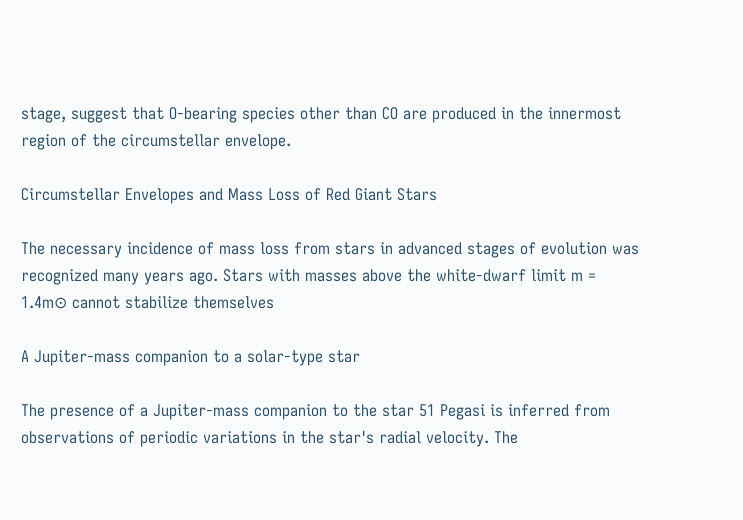stage, suggest that O-bearing species other than CO are produced in the innermost region of the circumstellar envelope.

Circumstellar Envelopes and Mass Loss of Red Giant Stars

The necessary incidence of mass loss from stars in advanced stages of evolution was recognized many years ago. Stars with masses above the white-dwarf limit m = 1.4m⊙ cannot stabilize themselves

A Jupiter-mass companion to a solar-type star

The presence of a Jupiter-mass companion to the star 51 Pegasi is inferred from observations of periodic variations in the star's radial velocity. The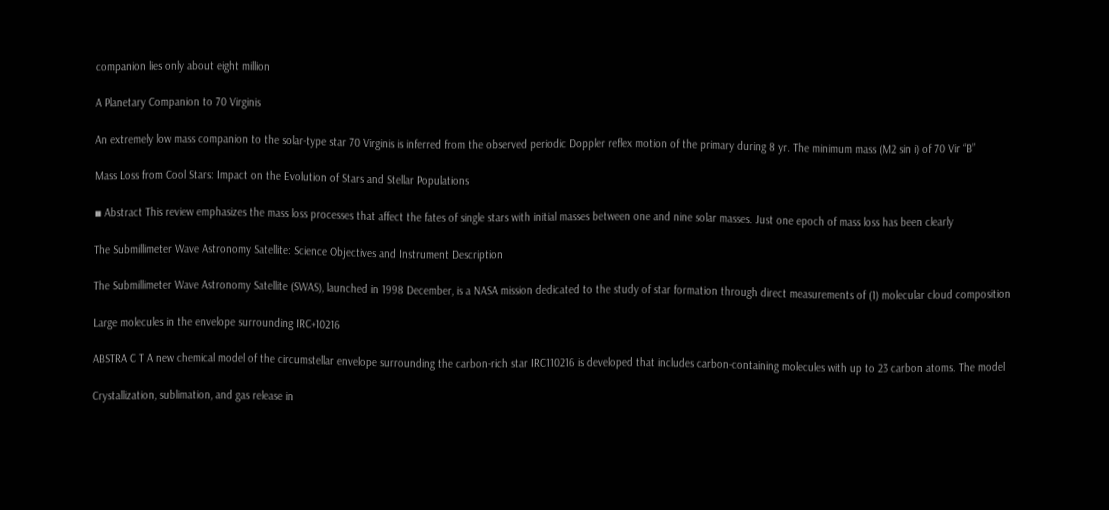companion lies only about eight million

A Planetary Companion to 70 Virginis

An extremely low mass companion to the solar-type star 70 Virginis is inferred from the observed periodic Doppler reflex motion of the primary during 8 yr. The minimum mass (M2 sin i) of 70 Vir “B”

Mass Loss from Cool Stars: Impact on the Evolution of Stars and Stellar Populations

▪ Abstract This review emphasizes the mass loss processes that affect the fates of single stars with initial masses between one and nine solar masses. Just one epoch of mass loss has been clearly

The Submillimeter Wave Astronomy Satellite: Science Objectives and Instrument Description

The Submillimeter Wave Astronomy Satellite (SWAS), launched in 1998 December, is a NASA mission dedicated to the study of star formation through direct measurements of (1) molecular cloud composition

Large molecules in the envelope surrounding IRC+10216

ABSTRA C T A new chemical model of the circumstellar envelope surrounding the carbon-rich star IRC110216 is developed that includes carbon-containing molecules with up to 23 carbon atoms. The model

Crystallization, sublimation, and gas release in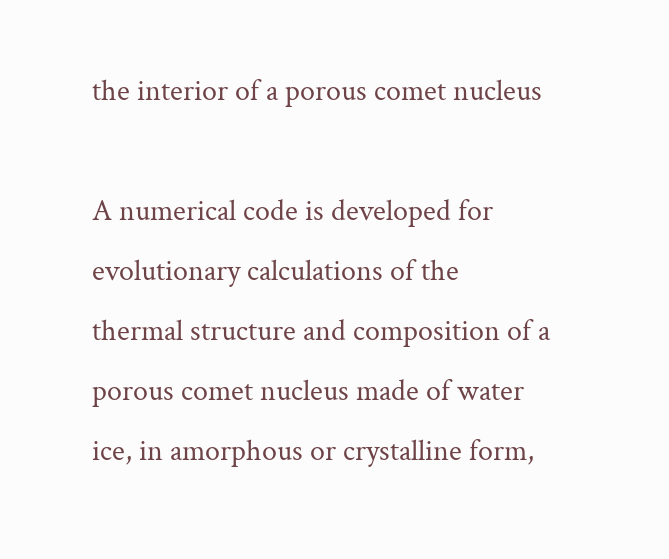the interior of a porous comet nucleus

A numerical code is developed for evolutionary calculations of the thermal structure and composition of a porous comet nucleus made of water ice, in amorphous or crystalline form,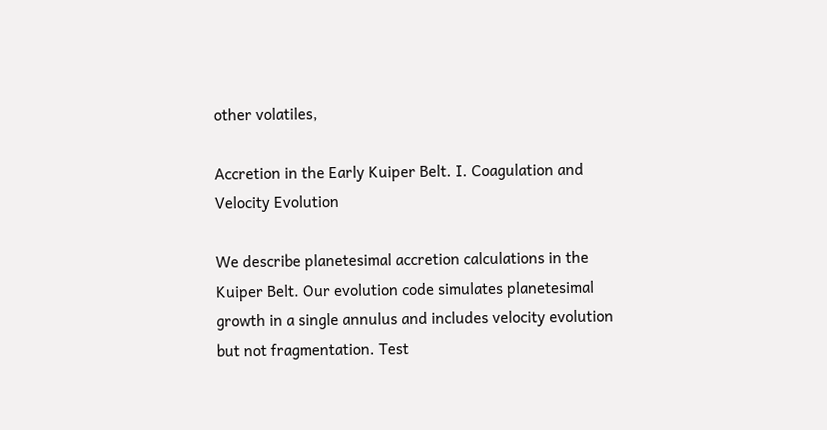other volatiles,

Accretion in the Early Kuiper Belt. I. Coagulation and Velocity Evolution

We describe planetesimal accretion calculations in the Kuiper Belt. Our evolution code simulates planetesimal growth in a single annulus and includes velocity evolution but not fragmentation. Test